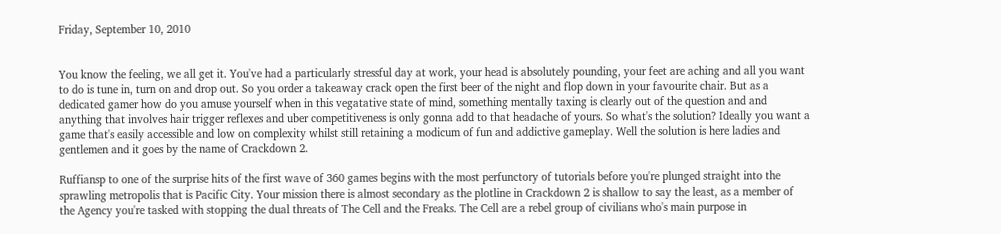Friday, September 10, 2010


You know the feeling, we all get it. You've had a particularly stressful day at work, your head is absolutely pounding, your feet are aching and all you want to do is tune in, turn on and drop out. So you order a takeaway crack open the first beer of the night and flop down in your favourite chair. But as a dedicated gamer how do you amuse yourself when in this vegatative state of mind, something mentally taxing is clearly out of the question and and anything that involves hair trigger reflexes and uber competitiveness is only gonna add to that headache of yours. So what's the solution? Ideally you want a game that's easily accessible and low on complexity whilst still retaining a modicum of fun and addictive gameplay. Well the solution is here ladies and gentlemen and it goes by the name of Crackdown 2.

Ruffiansp to one of the surprise hits of the first wave of 360 games begins with the most perfunctory of tutorials before you're plunged straight into the sprawling metropolis that is Pacific City. Your mission there is almost secondary as the plotline in Crackdown 2 is shallow to say the least, as a member of the Agency you're tasked with stopping the dual threats of The Cell and the Freaks. The Cell are a rebel group of civilians who's main purpose in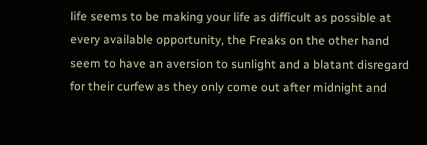life seems to be making your life as difficult as possible at every available opportunity, the Freaks on the other hand seem to have an aversion to sunlight and a blatant disregard for their curfew as they only come out after midnight and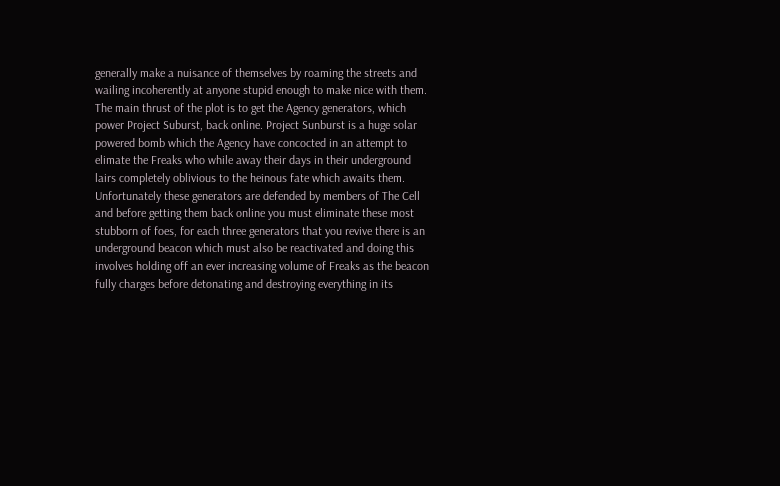generally make a nuisance of themselves by roaming the streets and wailing incoherently at anyone stupid enough to make nice with them. The main thrust of the plot is to get the Agency generators, which power Project Suburst, back online. Project Sunburst is a huge solar powered bomb which the Agency have concocted in an attempt to elimate the Freaks who while away their days in their underground lairs completely oblivious to the heinous fate which awaits them. Unfortunately these generators are defended by members of The Cell and before getting them back online you must eliminate these most stubborn of foes, for each three generators that you revive there is an underground beacon which must also be reactivated and doing this involves holding off an ever increasing volume of Freaks as the beacon fully charges before detonating and destroying everything in its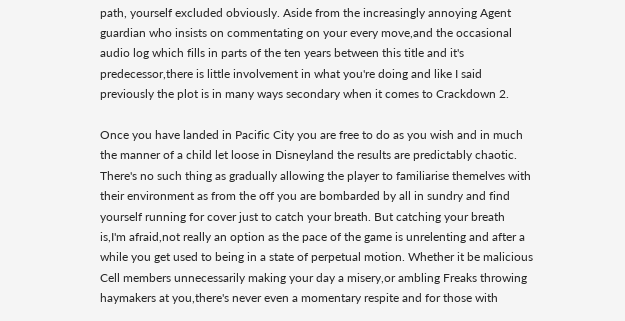path, yourself excluded obviously. Aside from the increasingly annoying Agent guardian who insists on commentating on your every move,and the occasional audio log which fills in parts of the ten years between this title and it's predecessor,there is little involvement in what you're doing and like I said previously the plot is in many ways secondary when it comes to Crackdown 2.

Once you have landed in Pacific City you are free to do as you wish and in much the manner of a child let loose in Disneyland the results are predictably chaotic. There's no such thing as gradually allowing the player to familiarise themelves with their environment as from the off you are bombarded by all in sundry and find yourself running for cover just to catch your breath. But catching your breath is,I'm afraid,not really an option as the pace of the game is unrelenting and after a while you get used to being in a state of perpetual motion. Whether it be malicious Cell members unnecessarily making your day a misery,or ambling Freaks throwing haymakers at you,there's never even a momentary respite and for those with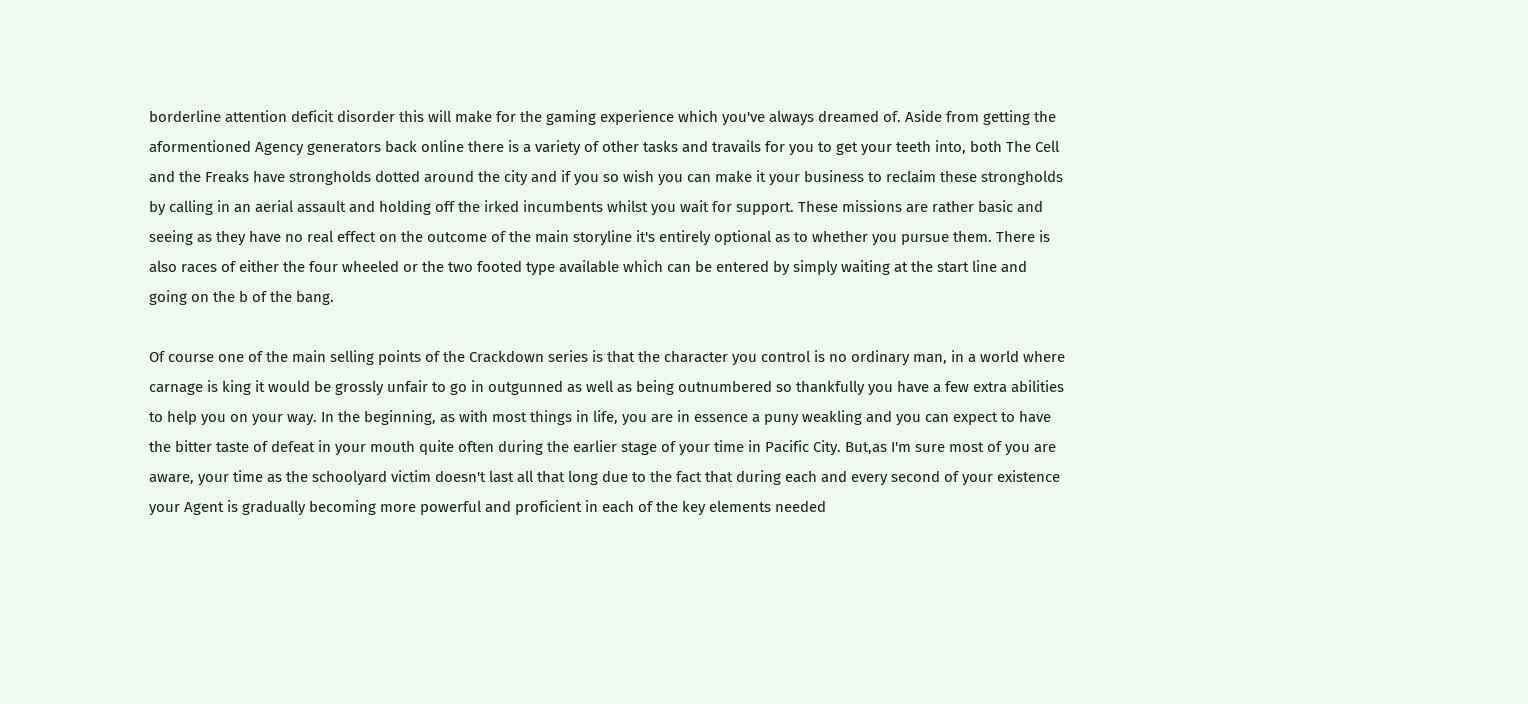borderline attention deficit disorder this will make for the gaming experience which you've always dreamed of. Aside from getting the aformentioned Agency generators back online there is a variety of other tasks and travails for you to get your teeth into, both The Cell and the Freaks have strongholds dotted around the city and if you so wish you can make it your business to reclaim these strongholds by calling in an aerial assault and holding off the irked incumbents whilst you wait for support. These missions are rather basic and seeing as they have no real effect on the outcome of the main storyline it's entirely optional as to whether you pursue them. There is also races of either the four wheeled or the two footed type available which can be entered by simply waiting at the start line and going on the b of the bang.

Of course one of the main selling points of the Crackdown series is that the character you control is no ordinary man, in a world where carnage is king it would be grossly unfair to go in outgunned as well as being outnumbered so thankfully you have a few extra abilities to help you on your way. In the beginning, as with most things in life, you are in essence a puny weakling and you can expect to have the bitter taste of defeat in your mouth quite often during the earlier stage of your time in Pacific City. But,as I'm sure most of you are aware, your time as the schoolyard victim doesn't last all that long due to the fact that during each and every second of your existence your Agent is gradually becoming more powerful and proficient in each of the key elements needed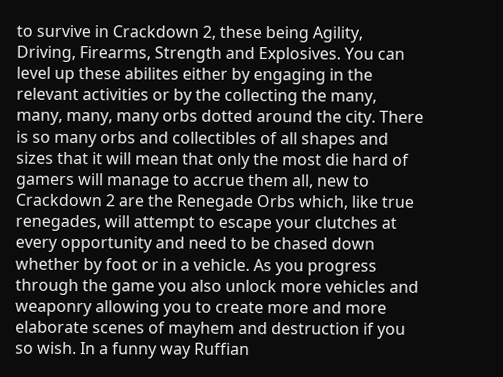to survive in Crackdown 2, these being Agility, Driving, Firearms, Strength and Explosives. You can level up these abilites either by engaging in the relevant activities or by the collecting the many, many, many, many orbs dotted around the city. There is so many orbs and collectibles of all shapes and sizes that it will mean that only the most die hard of gamers will manage to accrue them all, new to Crackdown 2 are the Renegade Orbs which, like true renegades, will attempt to escape your clutches at every opportunity and need to be chased down whether by foot or in a vehicle. As you progress through the game you also unlock more vehicles and weaponry allowing you to create more and more elaborate scenes of mayhem and destruction if you so wish. In a funny way Ruffian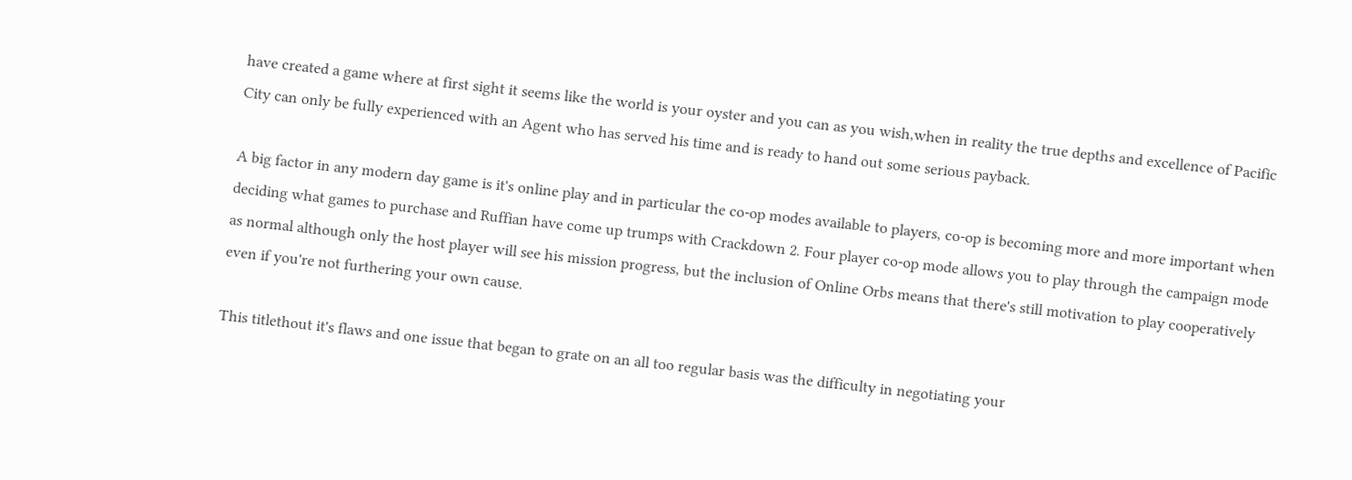have created a game where at first sight it seems like the world is your oyster and you can as you wish,when in reality the true depths and excellence of Pacific City can only be fully experienced with an Agent who has served his time and is ready to hand out some serious payback.

A big factor in any modern day game is it's online play and in particular the co-op modes available to players, co-op is becoming more and more important when deciding what games to purchase and Ruffian have come up trumps with Crackdown 2. Four player co-op mode allows you to play through the campaign mode as normal although only the host player will see his mission progress, but the inclusion of Online Orbs means that there's still motivation to play cooperatively even if you're not furthering your own cause.

This titlethout it's flaws and one issue that began to grate on an all too regular basis was the difficulty in negotiating your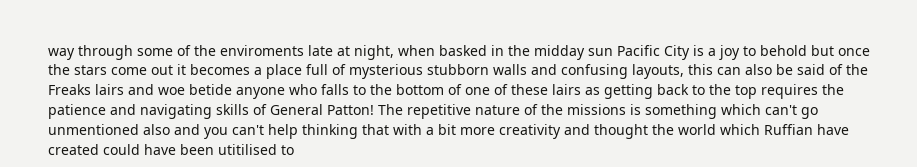way through some of the enviroments late at night, when basked in the midday sun Pacific City is a joy to behold but once the stars come out it becomes a place full of mysterious stubborn walls and confusing layouts, this can also be said of the Freaks lairs and woe betide anyone who falls to the bottom of one of these lairs as getting back to the top requires the patience and navigating skills of General Patton! The repetitive nature of the missions is something which can't go unmentioned also and you can't help thinking that with a bit more creativity and thought the world which Ruffian have created could have been utitilised to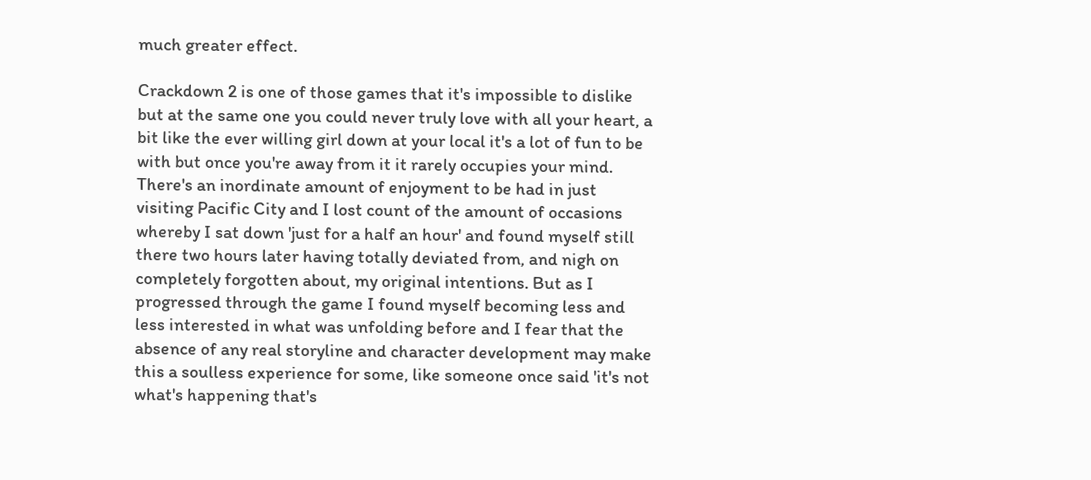much greater effect.

Crackdown 2 is one of those games that it's impossible to dislike but at the same one you could never truly love with all your heart, a bit like the ever willing girl down at your local it's a lot of fun to be with but once you're away from it it rarely occupies your mind. There's an inordinate amount of enjoyment to be had in just visiting Pacific City and I lost count of the amount of occasions whereby I sat down 'just for a half an hour' and found myself still there two hours later having totally deviated from, and nigh on completely forgotten about, my original intentions. But as I progressed through the game I found myself becoming less and less interested in what was unfolding before and I fear that the absence of any real storyline and character development may make this a soulless experience for some, like someone once said 'it's not what's happening that's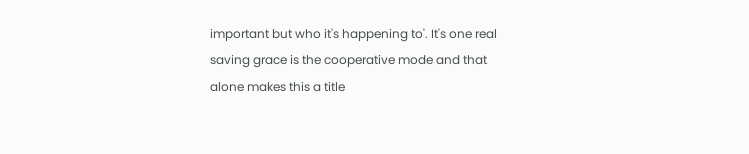important but who it's happening to'. It's one real saving grace is the cooperative mode and that alone makes this a title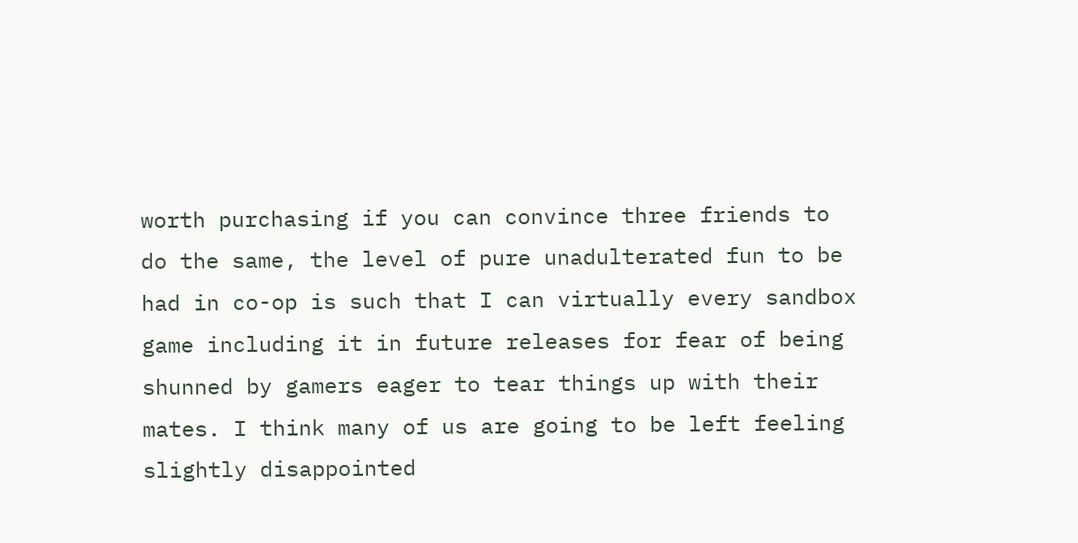worth purchasing if you can convince three friends to do the same, the level of pure unadulterated fun to be had in co-op is such that I can virtually every sandbox game including it in future releases for fear of being shunned by gamers eager to tear things up with their mates. I think many of us are going to be left feeling slightly disappointed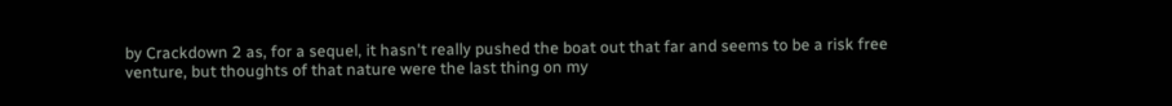by Crackdown 2 as, for a sequel, it hasn't really pushed the boat out that far and seems to be a risk free venture, but thoughts of that nature were the last thing on my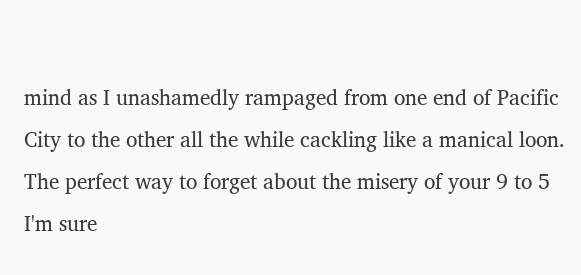mind as I unashamedly rampaged from one end of Pacific City to the other all the while cackling like a manical loon. The perfect way to forget about the misery of your 9 to 5 I'm sure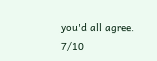you'd all agree.  7/10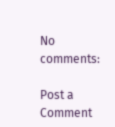No comments:

Post a Comment